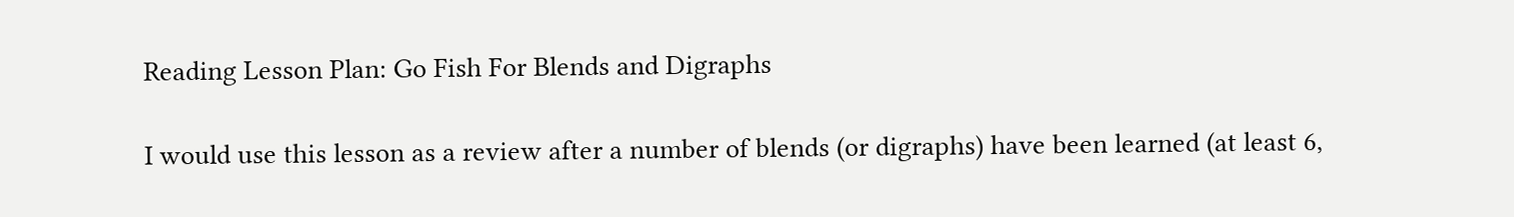Reading Lesson Plan: Go Fish For Blends and Digraphs

I would use this lesson as a review after a number of blends (or digraphs) have been learned (at least 6,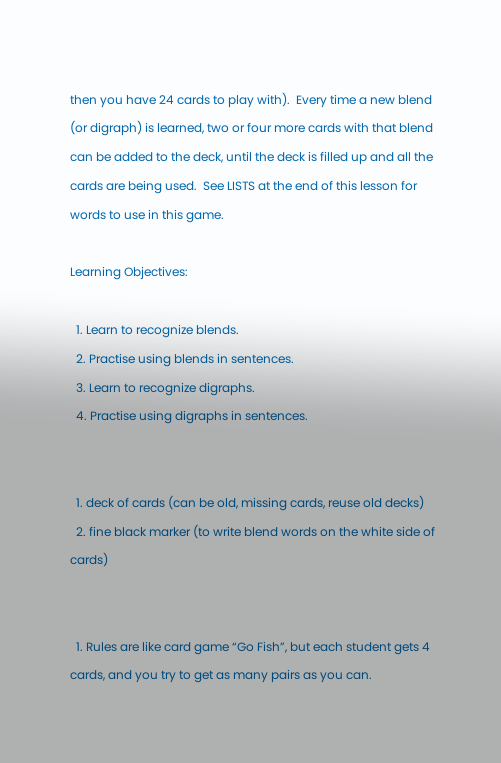then you have 24 cards to play with).  Every time a new blend (or digraph) is learned, two or four more cards with that blend can be added to the deck, until the deck is filled up and all the cards are being used.  See LISTS at the end of this lesson for words to use in this game.

Learning Objectives:

  1. Learn to recognize blends.
  2. Practise using blends in sentences.
  3. Learn to recognize digraphs.
  4. Practise using digraphs in sentences.


  1. deck of cards (can be old, missing cards, reuse old decks)
  2. fine black marker (to write blend words on the white side of cards)


  1. Rules are like card game “Go Fish”, but each student gets 4 cards, and you try to get as many pairs as you can.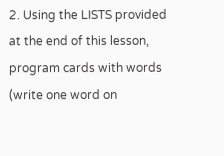2. Using the LISTS provided at the end of this lesson, program cards with words (write one word on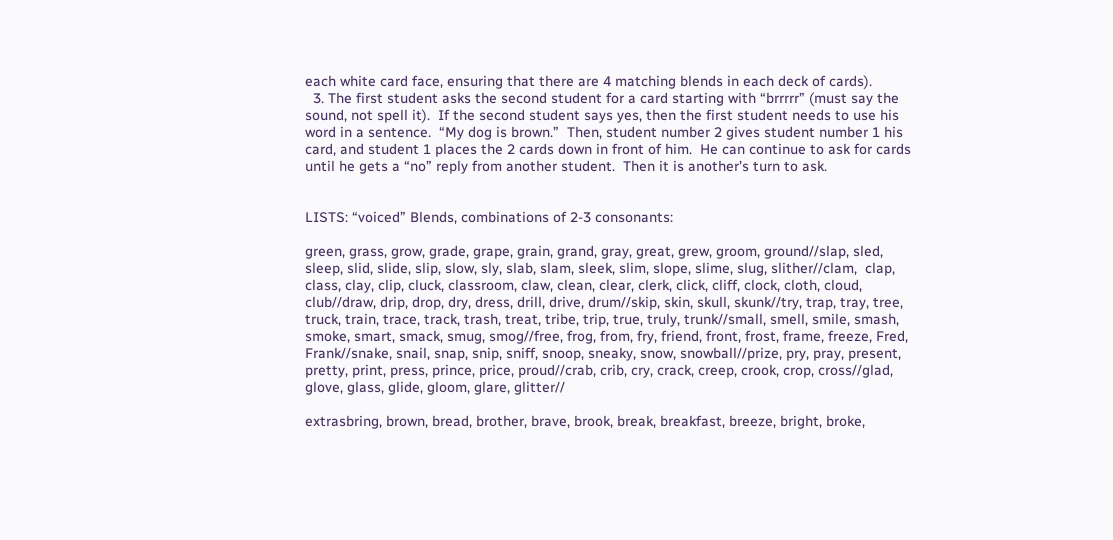each white card face, ensuring that there are 4 matching blends in each deck of cards).
  3. The first student asks the second student for a card starting with “brrrrr” (must say the sound, not spell it).  If the second student says yes, then the first student needs to use his word in a sentence.  “My dog is brown.”  Then, student number 2 gives student number 1 his card, and student 1 places the 2 cards down in front of him.  He can continue to ask for cards until he gets a “no” reply from another student.  Then it is another’s turn to ask.


LISTS: “voiced” Blends, combinations of 2-3 consonants:

green, grass, grow, grade, grape, grain, grand, gray, great, grew, groom, ground//slap, sled, sleep, slid, slide, slip, slow, sly, slab, slam, sleek, slim, slope, slime, slug, slither//clam,  clap, class, clay, clip, cluck, classroom, claw, clean, clear, clerk, click, cliff, clock, cloth, cloud, club//draw, drip, drop, dry, dress, drill, drive, drum//skip, skin, skull, skunk//try, trap, tray, tree, truck, train, trace, track, trash, treat, tribe, trip, true, truly, trunk//small, smell, smile, smash, smoke, smart, smack, smug, smog//free, frog, from, fry, friend, front, frost, frame, freeze, Fred, Frank//snake, snail, snap, snip, sniff, snoop, sneaky, snow, snowball//prize, pry, pray, present, pretty, print, press, prince, price, proud//crab, crib, cry, crack, creep, crook, crop, cross//glad, glove, glass, glide, gloom, glare, glitter//

extrasbring, brown, bread, brother, brave, brook, break, breakfast, breeze, bright, broke,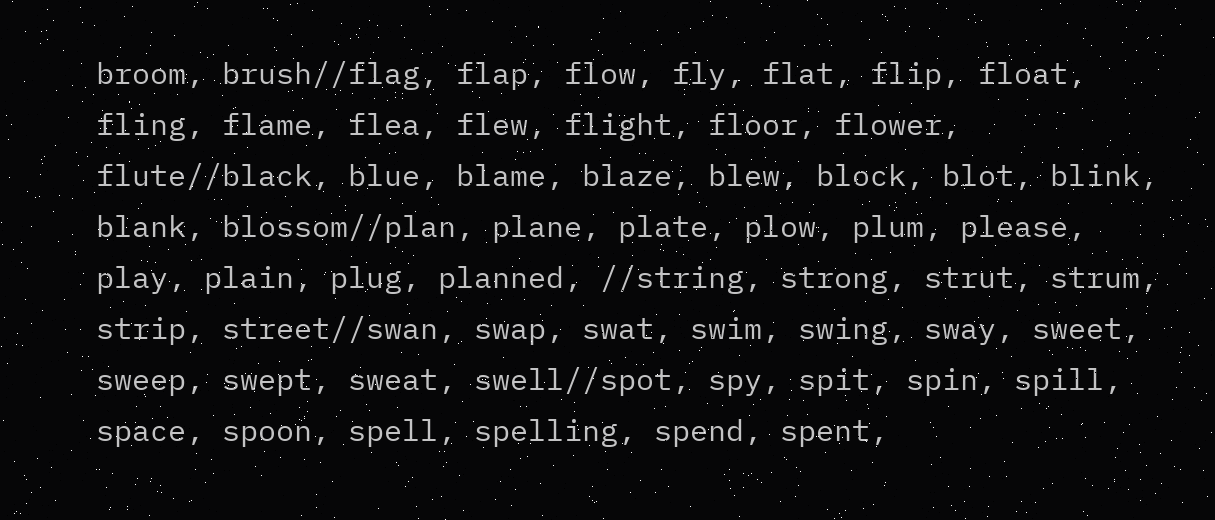broom, brush//flag, flap, flow, fly, flat, flip, float, fling, flame, flea, flew, flight, floor, flower, flute//black, blue, blame, blaze, blew, block, blot, blink, blank, blossom//plan, plane, plate, plow, plum, please, play, plain, plug, planned, //string, strong, strut, strum, strip, street//swan, swap, swat, swim, swing, sway, sweet, sweep, swept, sweat, swell//spot, spy, spit, spin, spill, space, spoon, spell, spelling, spend, spent,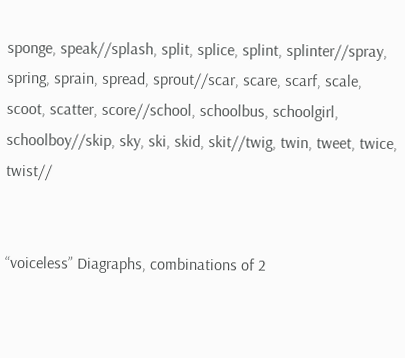sponge, speak//splash, split, splice, splint, splinter//spray, spring, sprain, spread, sprout//scar, scare, scarf, scale, scoot, scatter, score//school, schoolbus, schoolgirl, schoolboy//skip, sky, ski, skid, skit//twig, twin, tweet, twice, twist//


“voiceless” Diagraphs, combinations of 2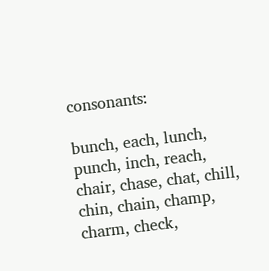consonants:

bunch, each, lunch, punch, inch, reach, chair, chase, chat, chill, chin, chain, champ, charm, check,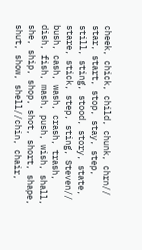cheek, chick, child, chunk, chrn// star, start, stop, stay, step, still, sting, stood, story, state, stare, stick, step, sting, Steven// bush, cash, wash, crash, trash, dish, fish, mash, push, wish, shall, she, ship, shop, shot, short, shape, shut, show, shell//chin, chair,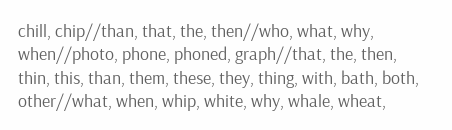chill, chip//than, that, the, then//who, what, why, when//photo, phone, phoned, graph//that, the, then, thin, this, than, them, these, they, thing, with, bath, both, other//what, when, whip, white, why, whale, wheat,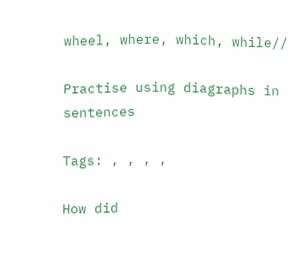wheel, where, which, while//

Practise using diagraphs in sentences

Tags: , , , ,

How did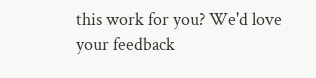this work for you? We'd love your feedback